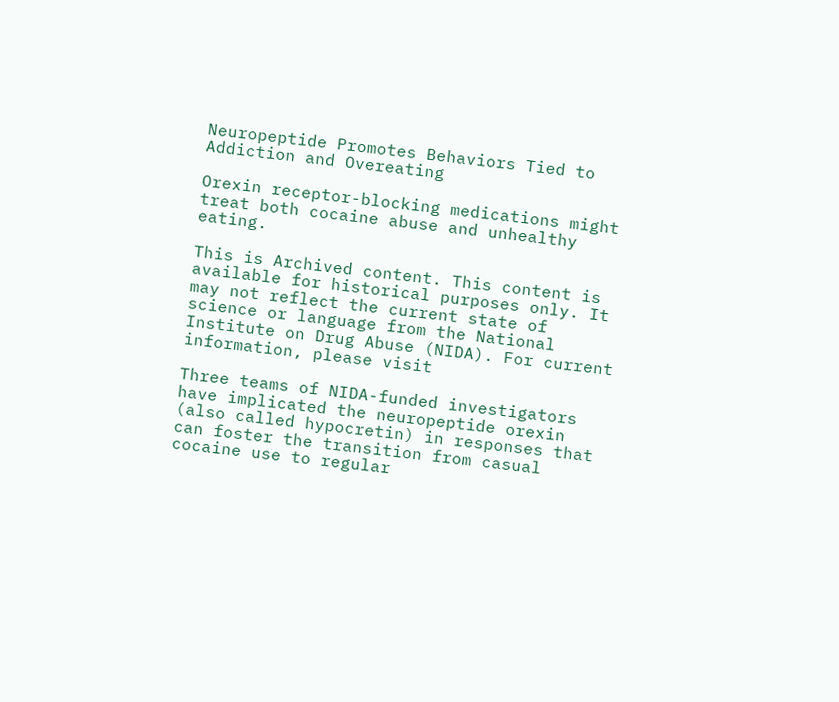Neuropeptide Promotes Behaviors Tied to Addiction and Overeating

Orexin receptor-blocking medications might treat both cocaine abuse and unhealthy eating.

This is Archived content. This content is available for historical purposes only. It may not reflect the current state of science or language from the National Institute on Drug Abuse (NIDA). For current information, please visit

Three teams of NIDA-funded investigators have implicated the neuropeptide orexin (also called hypocretin) in responses that can foster the transition from casual cocaine use to regular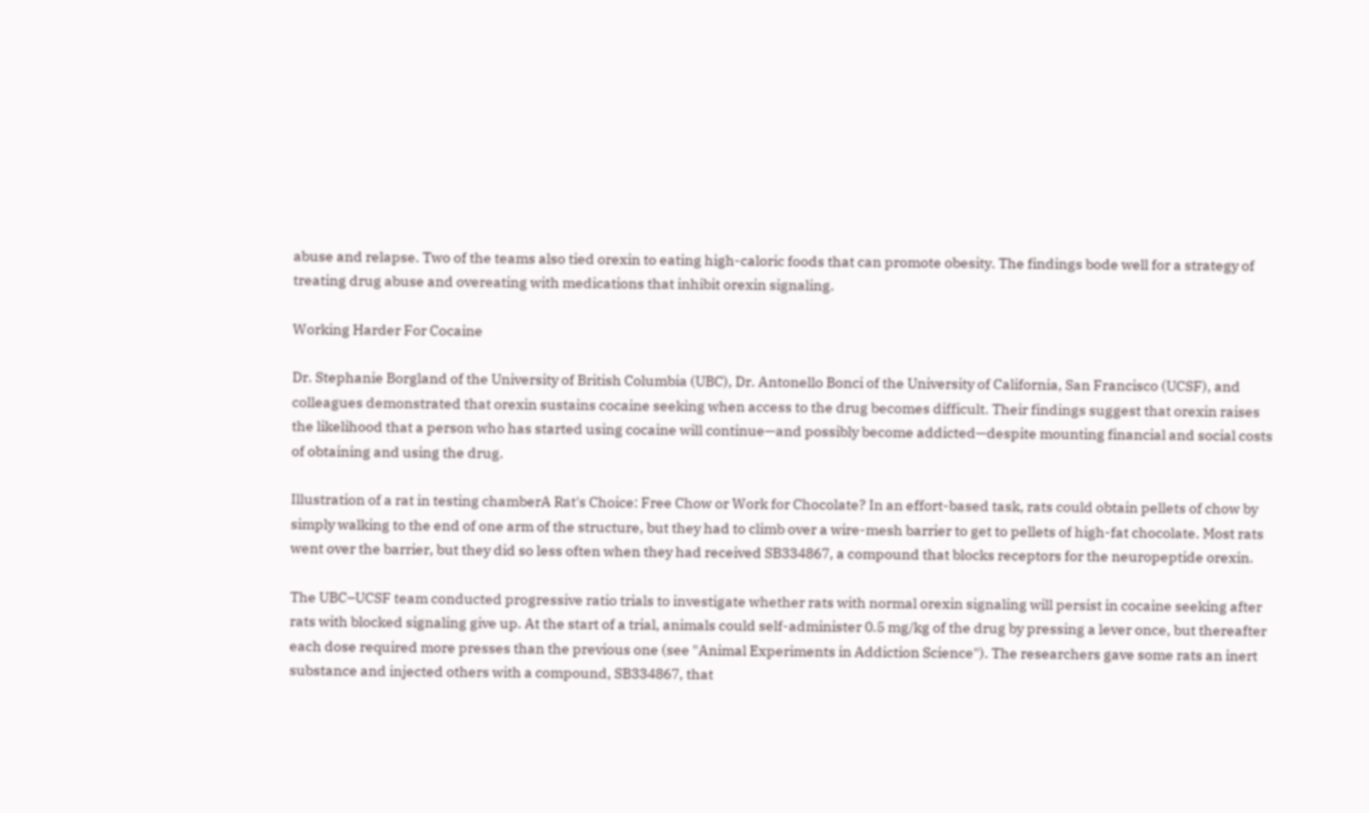abuse and relapse. Two of the teams also tied orexin to eating high-caloric foods that can promote obesity. The findings bode well for a strategy of treating drug abuse and overeating with medications that inhibit orexin signaling.

Working Harder For Cocaine

Dr. Stephanie Borgland of the University of British Columbia (UBC), Dr. Antonello Bonci of the University of California, San Francisco (UCSF), and colleagues demonstrated that orexin sustains cocaine seeking when access to the drug becomes difficult. Their findings suggest that orexin raises the likelihood that a person who has started using cocaine will continue—and possibly become addicted—despite mounting financial and social costs of obtaining and using the drug.

Illustration of a rat in testing chamberA Rat's Choice: Free Chow or Work for Chocolate? In an effort-based task, rats could obtain pellets of chow by simply walking to the end of one arm of the structure, but they had to climb over a wire-mesh barrier to get to pellets of high-fat chocolate. Most rats went over the barrier, but they did so less often when they had received SB334867, a compound that blocks receptors for the neuropeptide orexin.

The UBC–UCSF team conducted progressive ratio trials to investigate whether rats with normal orexin signaling will persist in cocaine seeking after rats with blocked signaling give up. At the start of a trial, animals could self-administer 0.5 mg/kg of the drug by pressing a lever once, but thereafter each dose required more presses than the previous one (see "Animal Experiments in Addiction Science"). The researchers gave some rats an inert substance and injected others with a compound, SB334867, that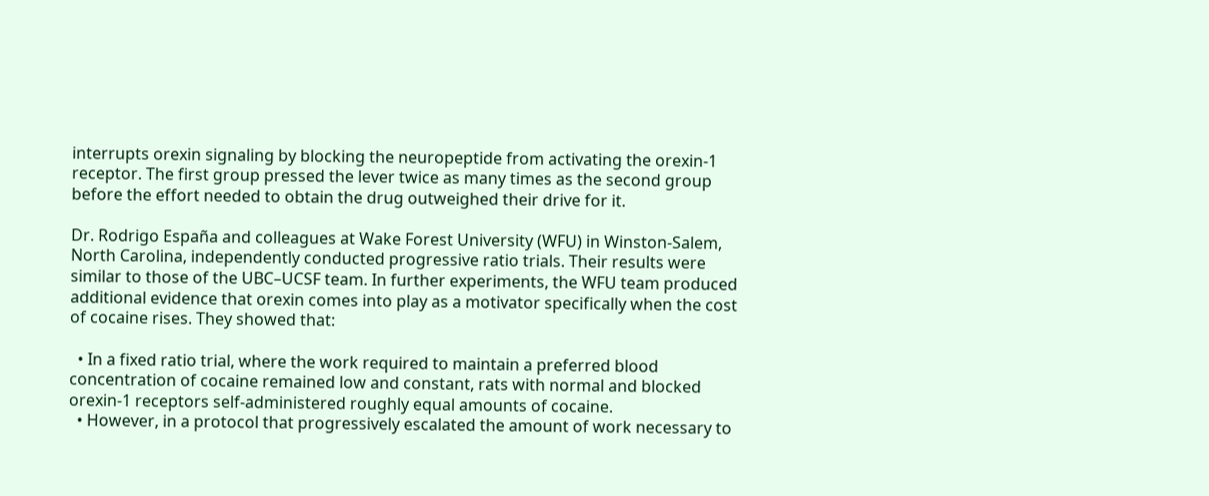interrupts orexin signaling by blocking the neuropeptide from activating the orexin-1 receptor. The first group pressed the lever twice as many times as the second group before the effort needed to obtain the drug outweighed their drive for it.

Dr. Rodrigo España and colleagues at Wake Forest University (WFU) in Winston-Salem, North Carolina, independently conducted progressive ratio trials. Their results were similar to those of the UBC–UCSF team. In further experiments, the WFU team produced additional evidence that orexin comes into play as a motivator specifically when the cost of cocaine rises. They showed that:

  • In a fixed ratio trial, where the work required to maintain a preferred blood concentration of cocaine remained low and constant, rats with normal and blocked orexin-1 receptors self-administered roughly equal amounts of cocaine.
  • However, in a protocol that progressively escalated the amount of work necessary to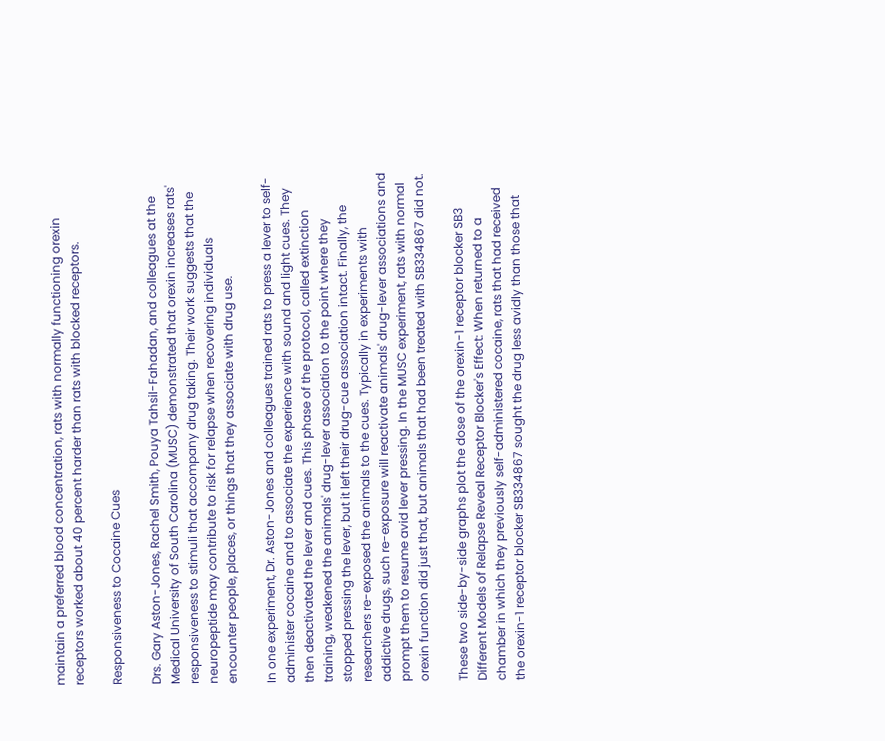maintain a preferred blood concentration, rats with normally functioning orexin receptors worked about 40 percent harder than rats with blocked receptors.

Responsiveness to Cocaine Cues

Drs. Gary Aston-Jones, Rachel Smith, Pouya Tahsil-Fahadan, and colleagues at the Medical University of South Carolina (MUSC) demonstrated that orexin increases rats' responsiveness to stimuli that accompany drug taking. Their work suggests that the neuropeptide may contribute to risk for relapse when recovering individuals encounter people, places, or things that they associate with drug use.

In one experiment, Dr. Aston-Jones and colleagues trained rats to press a lever to self-administer cocaine and to associate the experience with sound and light cues. They then deactivated the lever and cues. This phase of the protocol, called extinction training, weakened the animals' drug-lever association to the point where they stopped pressing the lever, but it left their drug-cue association intact. Finally, the researchers re-exposed the animals to the cues. Typically in experiments with addictive drugs, such re-exposure will reactivate animals' drug-lever associations and prompt them to resume avid lever pressing. In the MUSC experiment, rats with normal orexin function did just that, but animals that had been treated with SB334867 did not.

These two side-by-side graphs plot the dose of the orexin-1 receptor blocker SB3 Different Models of Relapse Reveal Receptor Blocker's Effect: When returned to a chamber in which they previously self-administered cocaine, rats that had received the orexin-1 receptor blocker SB334867 sought the drug less avidly than those that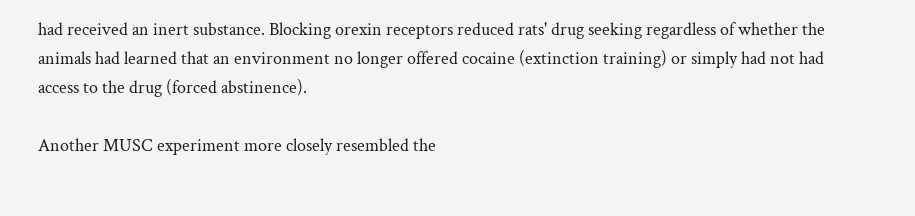had received an inert substance. Blocking orexin receptors reduced rats' drug seeking regardless of whether the animals had learned that an environment no longer offered cocaine (extinction training) or simply had not had access to the drug (forced abstinence).

Another MUSC experiment more closely resembled the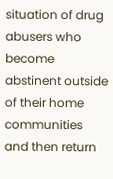situation of drug abusers who become abstinent outside of their home communities and then return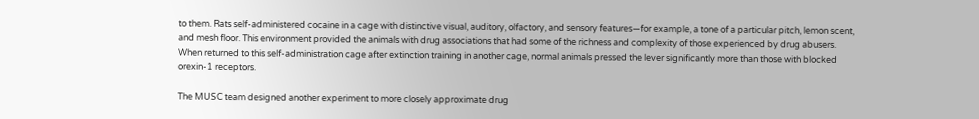to them. Rats self-administered cocaine in a cage with distinctive visual, auditory, olfactory, and sensory features—for example, a tone of a particular pitch, lemon scent, and mesh floor. This environment provided the animals with drug associations that had some of the richness and complexity of those experienced by drug abusers. When returned to this self-administration cage after extinction training in another cage, normal animals pressed the lever significantly more than those with blocked orexin-1 receptors.

The MUSC team designed another experiment to more closely approximate drug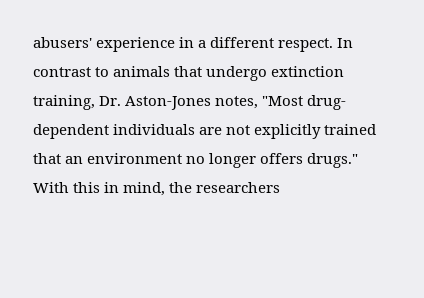abusers' experience in a different respect. In contrast to animals that undergo extinction training, Dr. Aston-Jones notes, "Most drug-dependent individuals are not explicitly trained that an environment no longer offers drugs." With this in mind, the researchers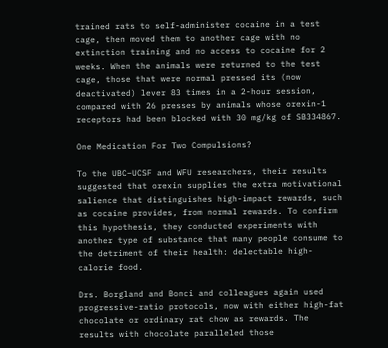trained rats to self-administer cocaine in a test cage, then moved them to another cage with no extinction training and no access to cocaine for 2 weeks. When the animals were returned to the test cage, those that were normal pressed its (now deactivated) lever 83 times in a 2-hour session, compared with 26 presses by animals whose orexin-1 receptors had been blocked with 30 mg/kg of SB334867.

One Medication For Two Compulsions?

To the UBC–UCSF and WFU researchers, their results suggested that orexin supplies the extra motivational salience that distinguishes high-impact rewards, such as cocaine provides, from normal rewards. To confirm this hypothesis, they conducted experiments with another type of substance that many people consume to the detriment of their health: delectable high-calorie food.

Drs. Borgland and Bonci and colleagues again used progressive-ratio protocols, now with either high-fat chocolate or ordinary rat chow as rewards. The results with chocolate paralleled those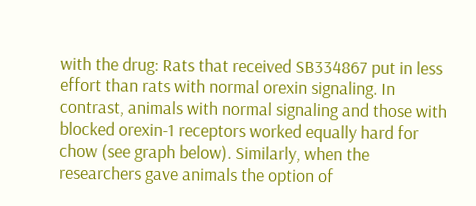with the drug: Rats that received SB334867 put in less effort than rats with normal orexin signaling. In contrast, animals with normal signaling and those with blocked orexin-1 receptors worked equally hard for chow (see graph below). Similarly, when the researchers gave animals the option of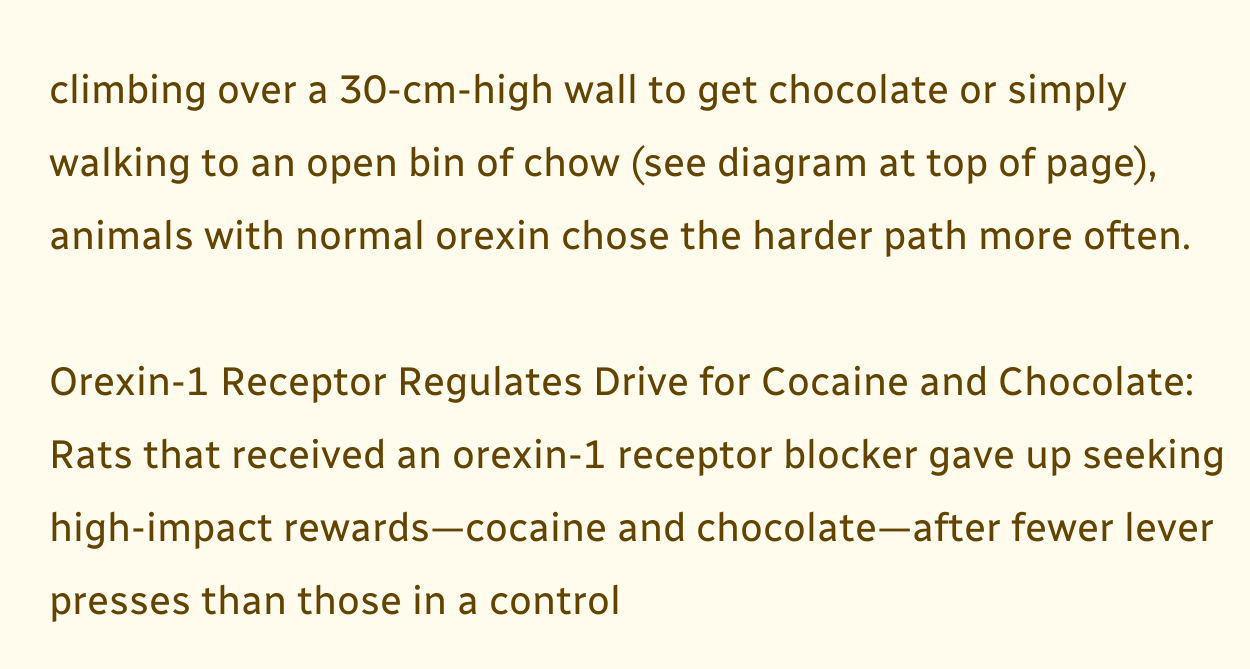climbing over a 30-cm-high wall to get chocolate or simply walking to an open bin of chow (see diagram at top of page), animals with normal orexin chose the harder path more often.

Orexin-1 Receptor Regulates Drive for Cocaine and Chocolate: Rats that received an orexin-1 receptor blocker gave up seeking high-impact rewards—cocaine and chocolate—after fewer lever presses than those in a control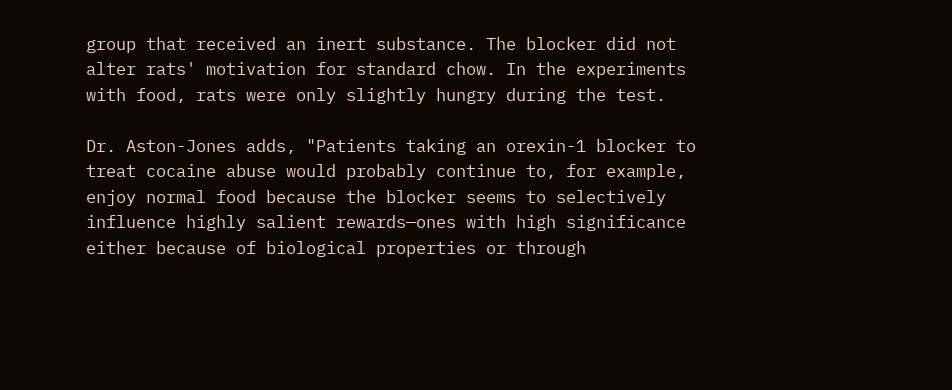group that received an inert substance. The blocker did not alter rats' motivation for standard chow. In the experiments with food, rats were only slightly hungry during the test.

Dr. Aston-Jones adds, "Patients taking an orexin-1 blocker to treat cocaine abuse would probably continue to, for example, enjoy normal food because the blocker seems to selectively influence highly salient rewards—ones with high significance either because of biological properties or through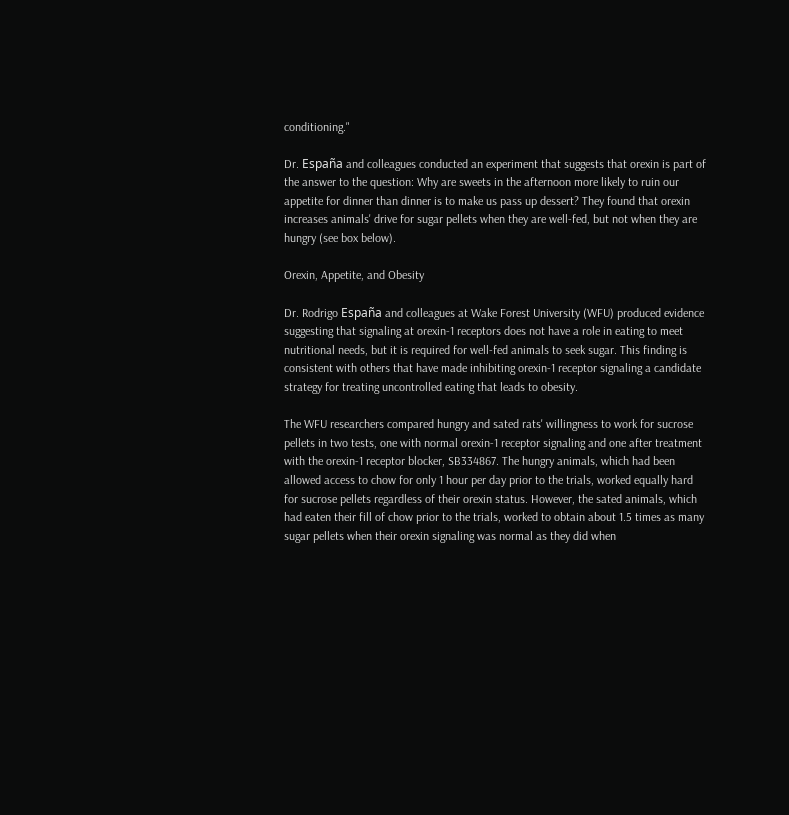conditioning."

Dr. España and colleagues conducted an experiment that suggests that orexin is part of the answer to the question: Why are sweets in the afternoon more likely to ruin our appetite for dinner than dinner is to make us pass up dessert? They found that orexin increases animals' drive for sugar pellets when they are well-fed, but not when they are hungry (see box below).

Orexin, Appetite, and Obesity

Dr. Rodrigo España and colleagues at Wake Forest University (WFU) produced evidence suggesting that signaling at orexin-1 receptors does not have a role in eating to meet nutritional needs, but it is required for well-fed animals to seek sugar. This finding is consistent with others that have made inhibiting orexin-1 receptor signaling a candidate strategy for treating uncontrolled eating that leads to obesity.

The WFU researchers compared hungry and sated rats' willingness to work for sucrose pellets in two tests, one with normal orexin-1 receptor signaling and one after treatment with the orexin-1 receptor blocker, SB334867. The hungry animals, which had been allowed access to chow for only 1 hour per day prior to the trials, worked equally hard for sucrose pellets regardless of their orexin status. However, the sated animals, which had eaten their fill of chow prior to the trials, worked to obtain about 1.5 times as many sugar pellets when their orexin signaling was normal as they did when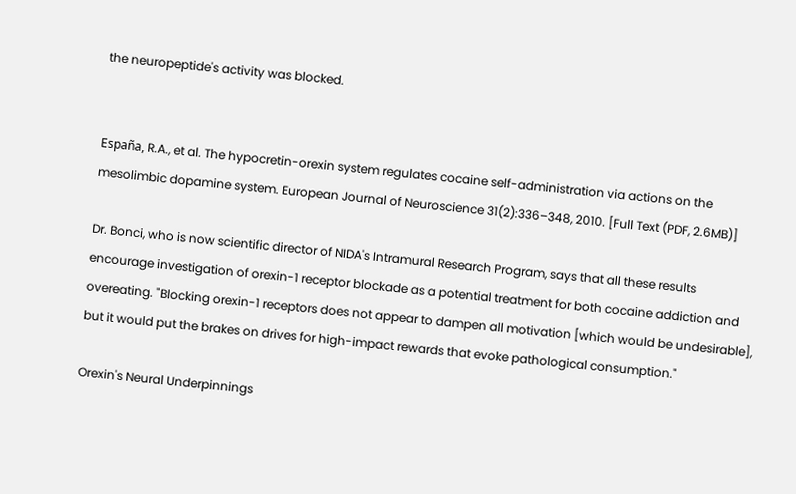the neuropeptide's activity was blocked.


España, R.A., et al. The hypocretin-orexin system regulates cocaine self-administration via actions on the mesolimbic dopamine system. European Journal of Neuroscience 31(2):336–348, 2010. [Full Text (PDF, 2.6MB)]

Dr. Bonci, who is now scientific director of NIDA's Intramural Research Program, says that all these results encourage investigation of orexin-1 receptor blockade as a potential treatment for both cocaine addiction and overeating. "Blocking orexin-1 receptors does not appear to dampen all motivation [which would be undesirable], but it would put the brakes on drives for high-impact rewards that evoke pathological consumption."

Orexin's Neural Underpinnings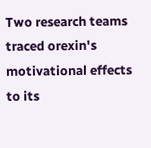Two research teams traced orexin's motivational effects to its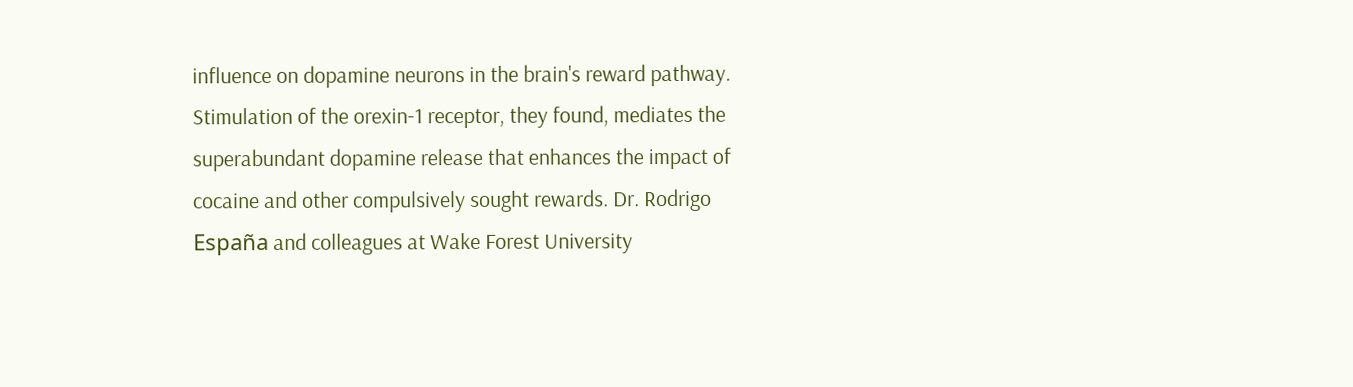influence on dopamine neurons in the brain's reward pathway. Stimulation of the orexin-1 receptor, they found, mediates the superabundant dopamine release that enhances the impact of cocaine and other compulsively sought rewards. Dr. Rodrigo España and colleagues at Wake Forest University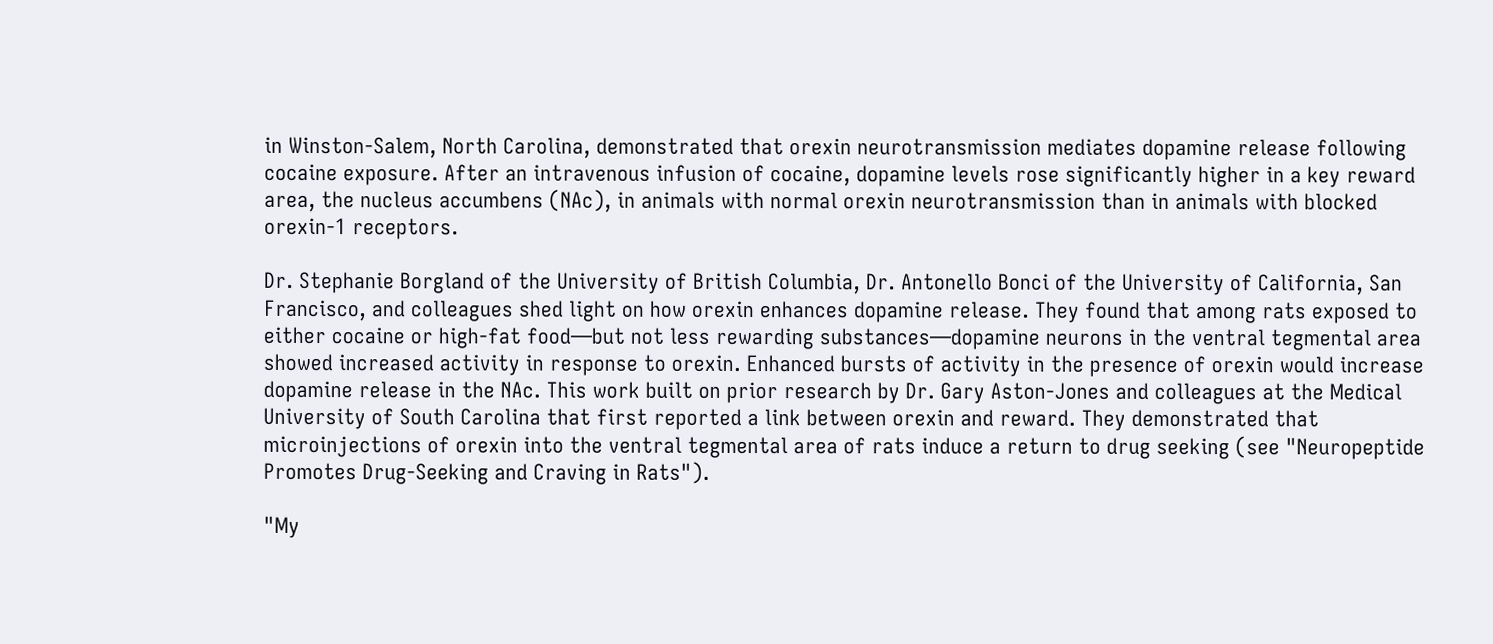in Winston-Salem, North Carolina, demonstrated that orexin neurotransmission mediates dopamine release following cocaine exposure. After an intravenous infusion of cocaine, dopamine levels rose significantly higher in a key reward area, the nucleus accumbens (NAc), in animals with normal orexin neurotransmission than in animals with blocked orexin-1 receptors.

Dr. Stephanie Borgland of the University of British Columbia, Dr. Antonello Bonci of the University of California, San Francisco, and colleagues shed light on how orexin enhances dopamine release. They found that among rats exposed to either cocaine or high-fat food—but not less rewarding substances—dopamine neurons in the ventral tegmental area showed increased activity in response to orexin. Enhanced bursts of activity in the presence of orexin would increase dopamine release in the NAc. This work built on prior research by Dr. Gary Aston-Jones and colleagues at the Medical University of South Carolina that first reported a link between orexin and reward. They demonstrated that microinjections of orexin into the ventral tegmental area of rats induce a return to drug seeking (see "Neuropeptide Promotes Drug-Seeking and Craving in Rats").

"My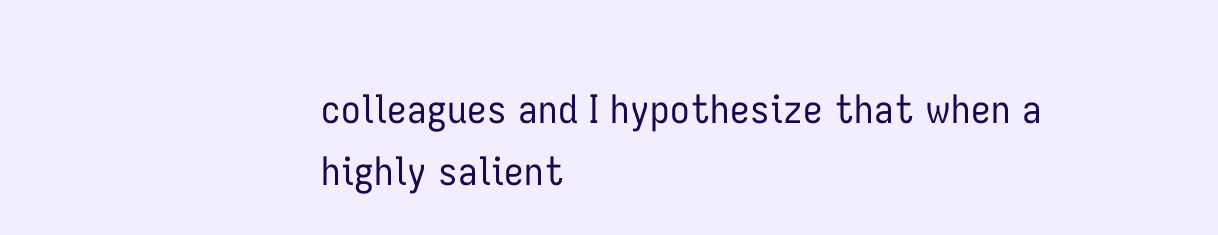colleagues and I hypothesize that when a highly salient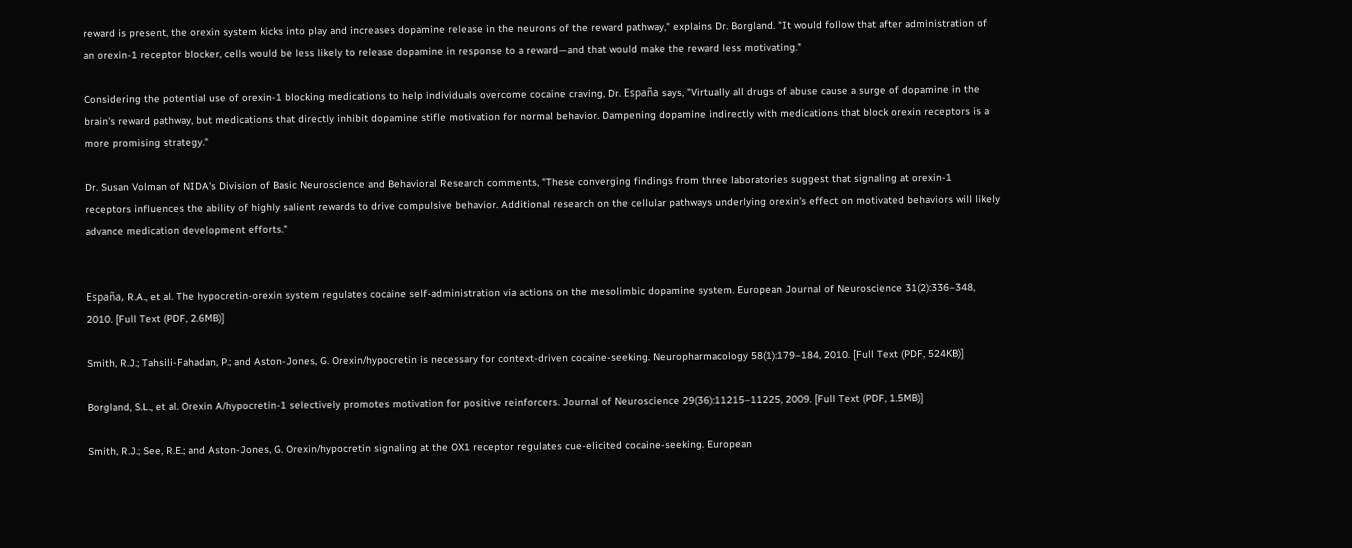reward is present, the orexin system kicks into play and increases dopamine release in the neurons of the reward pathway," explains Dr. Borgland. "It would follow that after administration of an orexin-1 receptor blocker, cells would be less likely to release dopamine in response to a reward—and that would make the reward less motivating."

Considering the potential use of orexin-1 blocking medications to help individuals overcome cocaine craving, Dr. España says, "Virtually all drugs of abuse cause a surge of dopamine in the brain's reward pathway, but medications that directly inhibit dopamine stifle motivation for normal behavior. Dampening dopamine indirectly with medications that block orexin receptors is a more promising strategy."

Dr. Susan Volman of NIDA's Division of Basic Neuroscience and Behavioral Research comments, "These converging findings from three laboratories suggest that signaling at orexin-1 receptors influences the ability of highly salient rewards to drive compulsive behavior. Additional research on the cellular pathways underlying orexin's effect on motivated behaviors will likely advance medication development efforts."


España, R.A., et al. The hypocretin-orexin system regulates cocaine self-administration via actions on the mesolimbic dopamine system. European Journal of Neuroscience 31(2):336–348, 2010. [Full Text (PDF, 2.6MB)]

Smith, R.J.; Tahsili-Fahadan, P.; and Aston-Jones, G. Orexin/hypocretin is necessary for context-driven cocaine-seeking. Neuropharmacology 58(1):179–184, 2010. [Full Text (PDF, 524KB)]

Borgland, S.L., et al. Orexin A/hypocretin-1 selectively promotes motivation for positive reinforcers. Journal of Neuroscience 29(36):11215–11225, 2009. [Full Text (PDF, 1.5MB)]

Smith, R.J.; See, R.E.; and Aston-Jones, G. Orexin/hypocretin signaling at the OX1 receptor regulates cue-elicited cocaine-seeking. European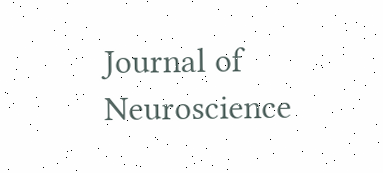Journal of Neuroscience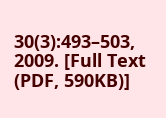30(3):493–503, 2009. [Full Text (PDF, 590KB)]